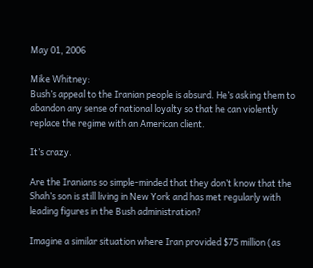May 01, 2006

Mike Whitney:
Bush’s appeal to the Iranian people is absurd. He’s asking them to abandon any sense of national loyalty so that he can violently replace the regime with an American client.

It’s crazy.

Are the Iranians so simple-minded that they don’t know that the Shah’s son is still living in New York and has met regularly with leading figures in the Bush administration?

Imagine a similar situation where Iran provided $75 million (as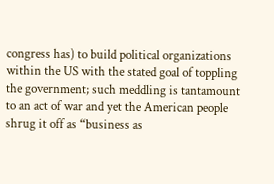congress has) to build political organizations within the US with the stated goal of toppling the government; such meddling is tantamount to an act of war and yet the American people shrug it off as “business as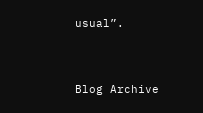usual”.


Blog Archive